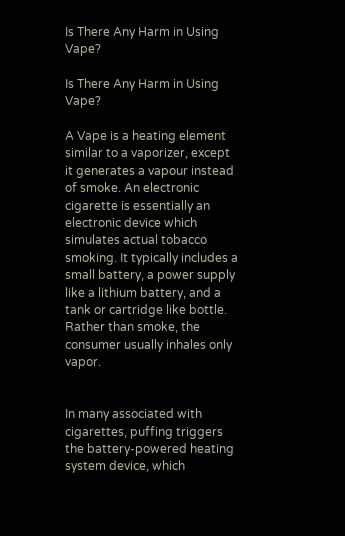Is There Any Harm in Using Vape?

Is There Any Harm in Using Vape?

A Vape is a heating element similar to a vaporizer, except it generates a vapour instead of smoke. An electronic cigarette is essentially an electronic device which simulates actual tobacco smoking. It typically includes a small battery, a power supply like a lithium battery, and a tank or cartridge like bottle. Rather than smoke, the consumer usually inhales only vapor.


In many associated with cigarettes, puffing triggers the battery-powered heating system device, which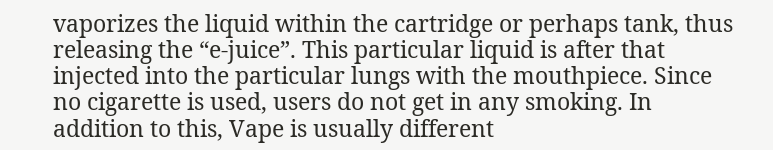vaporizes the liquid within the cartridge or perhaps tank, thus releasing the “e-juice”. This particular liquid is after that injected into the particular lungs with the mouthpiece. Since no cigarette is used, users do not get in any smoking. In addition to this, Vape is usually different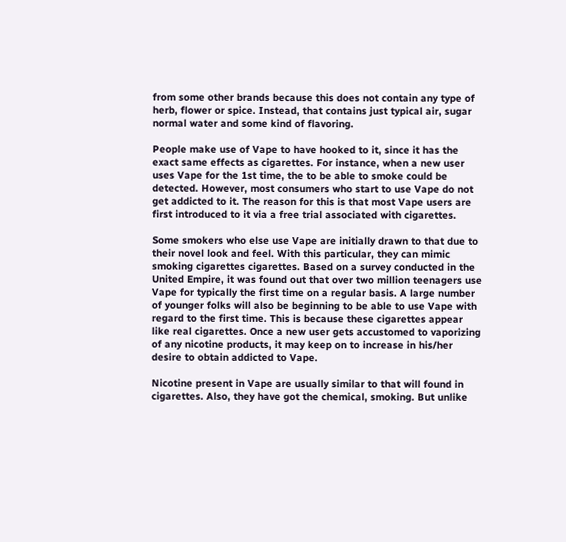from some other brands because this does not contain any type of herb, flower or spice. Instead, that contains just typical air, sugar normal water and some kind of flavoring.

People make use of Vape to have hooked to it, since it has the exact same effects as cigarettes. For instance, when a new user uses Vape for the 1st time, the to be able to smoke could be detected. However, most consumers who start to use Vape do not get addicted to it. The reason for this is that most Vape users are first introduced to it via a free trial associated with cigarettes.

Some smokers who else use Vape are initially drawn to that due to their novel look and feel. With this particular, they can mimic smoking cigarettes cigarettes. Based on a survey conducted in the United Empire, it was found out that over two million teenagers use Vape for typically the first time on a regular basis. A large number of younger folks will also be beginning to be able to use Vape with regard to the first time. This is because these cigarettes appear like real cigarettes. Once a new user gets accustomed to vaporizing of any nicotine products, it may keep on to increase in his/her desire to obtain addicted to Vape.

Nicotine present in Vape are usually similar to that will found in cigarettes. Also, they have got the chemical, smoking. But unlike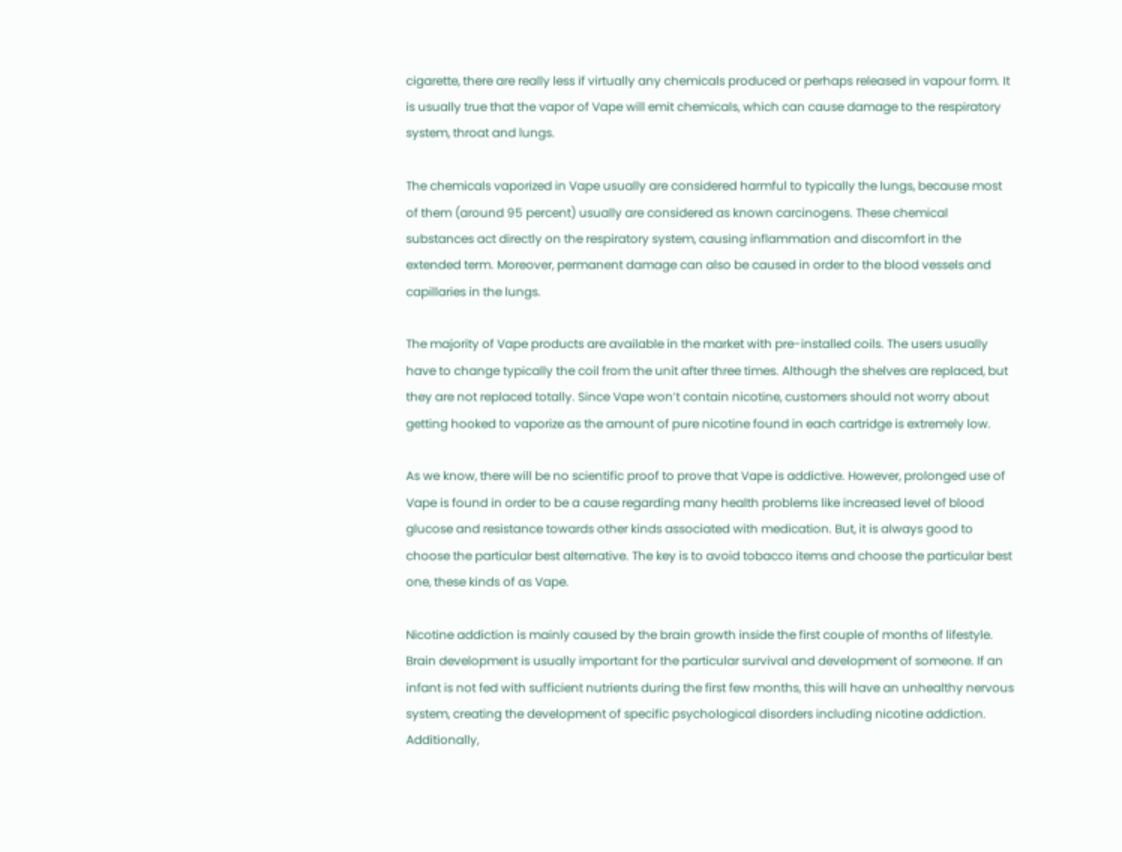cigarette, there are really less if virtually any chemicals produced or perhaps released in vapour form. It is usually true that the vapor of Vape will emit chemicals, which can cause damage to the respiratory system, throat and lungs.

The chemicals vaporized in Vape usually are considered harmful to typically the lungs, because most of them (around 95 percent) usually are considered as known carcinogens. These chemical substances act directly on the respiratory system, causing inflammation and discomfort in the extended term. Moreover, permanent damage can also be caused in order to the blood vessels and capillaries in the lungs.

The majority of Vape products are available in the market with pre-installed coils. The users usually have to change typically the coil from the unit after three times. Although the shelves are replaced, but they are not replaced totally. Since Vape won’t contain nicotine, customers should not worry about getting hooked to vaporize as the amount of pure nicotine found in each cartridge is extremely low.

As we know, there will be no scientific proof to prove that Vape is addictive. However, prolonged use of Vape is found in order to be a cause regarding many health problems like increased level of blood glucose and resistance towards other kinds associated with medication. But, it is always good to choose the particular best alternative. The key is to avoid tobacco items and choose the particular best one, these kinds of as Vape.

Nicotine addiction is mainly caused by the brain growth inside the first couple of months of lifestyle. Brain development is usually important for the particular survival and development of someone. If an infant is not fed with sufficient nutrients during the first few months, this will have an unhealthy nervous system, creating the development of specific psychological disorders including nicotine addiction. Additionally,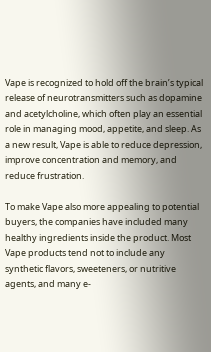Vape is recognized to hold off the brain’s typical release of neurotransmitters such as dopamine and acetylcholine, which often play an essential role in managing mood, appetite, and sleep. As a new result, Vape is able to reduce depression, improve concentration and memory, and reduce frustration.

To make Vape also more appealing to potential buyers, the companies have included many healthy ingredients inside the product. Most Vape products tend not to include any synthetic flavors, sweeteners, or nutritive agents, and many e-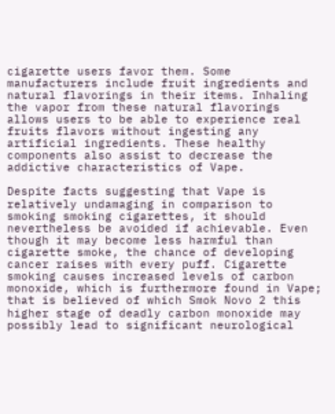cigarette users favor them. Some manufacturers include fruit ingredients and natural flavorings in their items. Inhaling the vapor from these natural flavorings allows users to be able to experience real fruits flavors without ingesting any artificial ingredients. These healthy components also assist to decrease the addictive characteristics of Vape.

Despite facts suggesting that Vape is relatively undamaging in comparison to smoking smoking cigarettes, it should nevertheless be avoided if achievable. Even though it may become less harmful than cigarette smoke, the chance of developing cancer raises with every puff. Cigarette smoking causes increased levels of carbon monoxide, which is furthermore found in Vape; that is believed of which Smok Novo 2 this higher stage of deadly carbon monoxide may possibly lead to significant neurological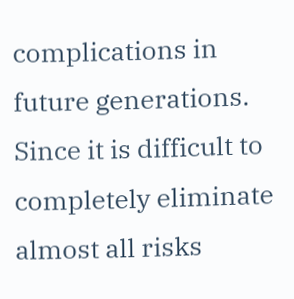complications in future generations. Since it is difficult to completely eliminate almost all risks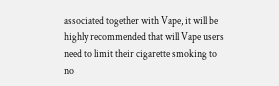associated together with Vape, it will be highly recommended that will Vape users need to limit their cigarette smoking to no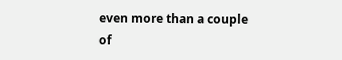even more than a couple of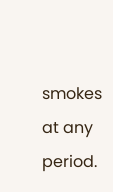smokes at any period.